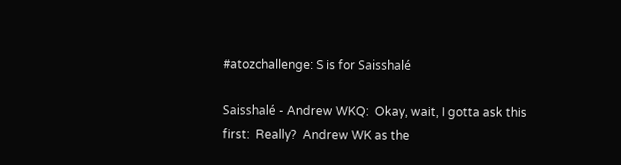#atozchallenge: S is for Saisshalé

Saisshalé - Andrew WKQ:  Okay, wait, I gotta ask this first:  Really?  Andrew WK as the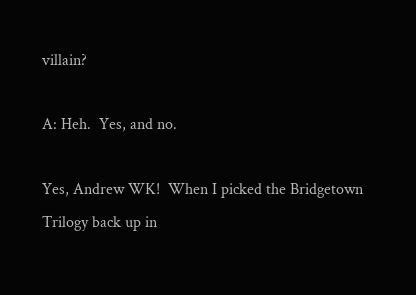villain?

A: Heh.  Yes, and no.

Yes, Andrew WK!  When I picked the Bridgetown Trilogy back up in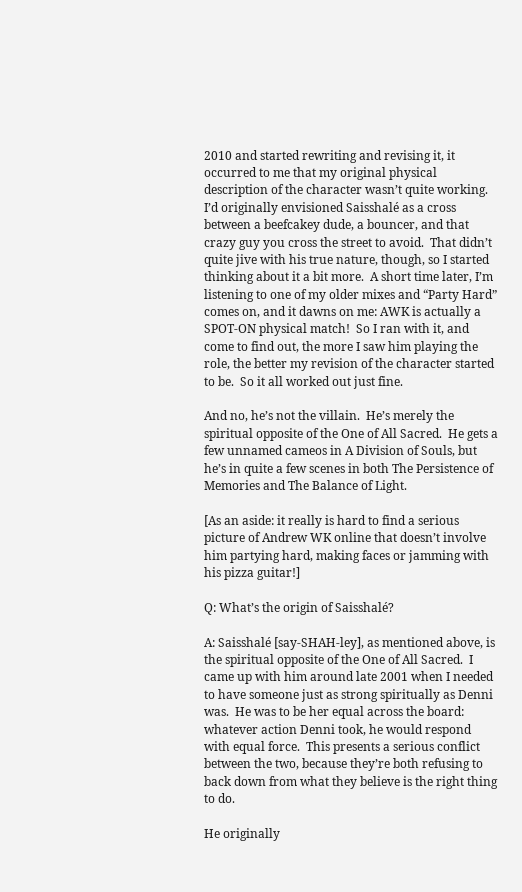2010 and started rewriting and revising it, it occurred to me that my original physical description of the character wasn’t quite working.  I’d originally envisioned Saisshalé as a cross between a beefcakey dude, a bouncer, and that crazy guy you cross the street to avoid.  That didn’t quite jive with his true nature, though, so I started thinking about it a bit more.  A short time later, I’m listening to one of my older mixes and “Party Hard” comes on, and it dawns on me: AWK is actually a SPOT-ON physical match!  So I ran with it, and come to find out, the more I saw him playing the role, the better my revision of the character started to be.  So it all worked out just fine.

And no, he’s not the villain.  He’s merely the spiritual opposite of the One of All Sacred.  He gets a few unnamed cameos in A Division of Souls, but he’s in quite a few scenes in both The Persistence of Memories and The Balance of Light.

[As an aside: it really is hard to find a serious picture of Andrew WK online that doesn’t involve him partying hard, making faces or jamming with his pizza guitar!]

Q: What’s the origin of Saisshalé?

A: Saisshalé [say-SHAH-ley], as mentioned above, is the spiritual opposite of the One of All Sacred.  I came up with him around late 2001 when I needed to have someone just as strong spiritually as Denni was.  He was to be her equal across the board: whatever action Denni took, he would respond with equal force.  This presents a serious conflict between the two, because they’re both refusing to back down from what they believe is the right thing to do.

He originally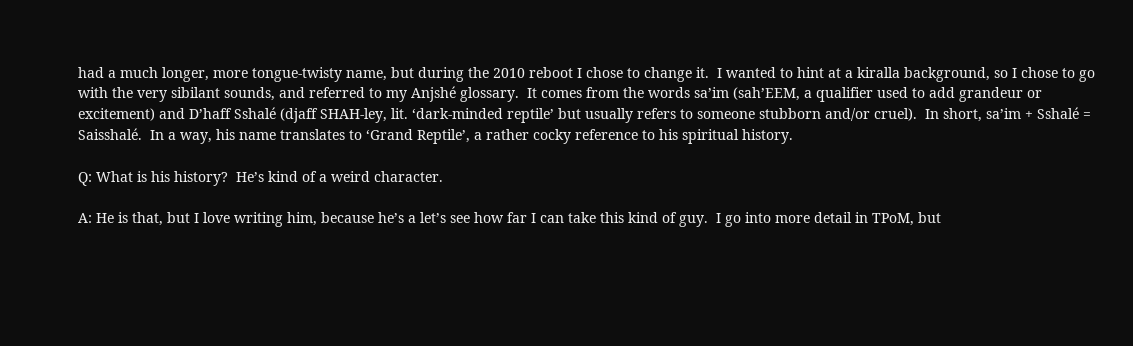had a much longer, more tongue-twisty name, but during the 2010 reboot I chose to change it.  I wanted to hint at a kiralla background, so I chose to go with the very sibilant sounds, and referred to my Anjshé glossary.  It comes from the words sa’im (sah’EEM, a qualifier used to add grandeur or excitement) and D’haff Sshalé (djaff SHAH-ley, lit. ‘dark-minded reptile’ but usually refers to someone stubborn and/or cruel).  In short, sa’im + Sshalé = Saisshalé.  In a way, his name translates to ‘Grand Reptile’, a rather cocky reference to his spiritual history.

Q: What is his history?  He’s kind of a weird character.

A: He is that, but I love writing him, because he’s a let’s see how far I can take this kind of guy.  I go into more detail in TPoM, but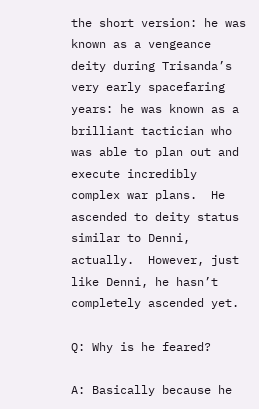the short version: he was known as a vengeance deity during Trisanda’s very early spacefaring years: he was known as a brilliant tactician who was able to plan out and execute incredibly complex war plans.  He ascended to deity status similar to Denni, actually.  However, just like Denni, he hasn’t completely ascended yet.

Q: Why is he feared?

A: Basically because he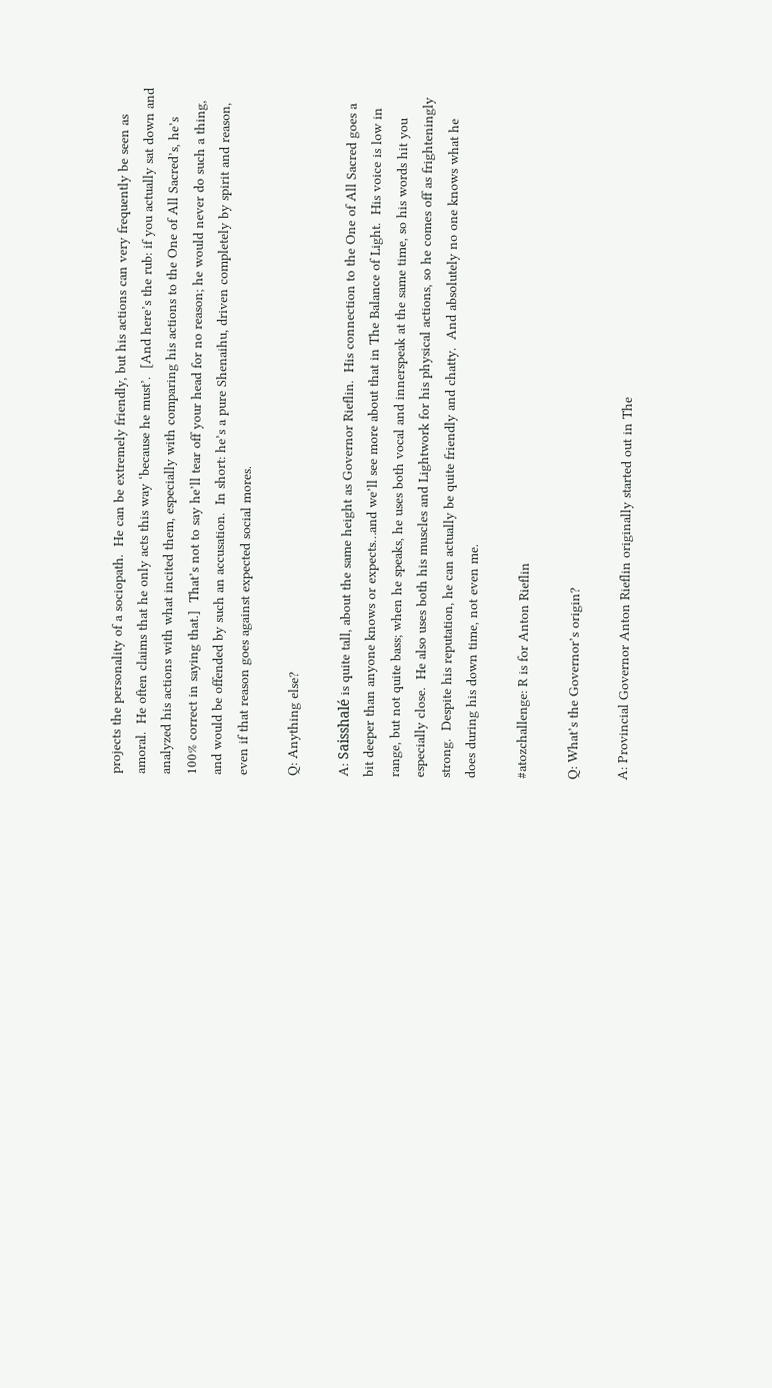projects the personality of a sociopath.  He can be extremely friendly, but his actions can very frequently be seen as amoral.  He often claims that he only acts this way ‘because he must’.  [And here’s the rub: if you actually sat down and analyzed his actions with what incited them, especially with comparing his actions to the One of All Sacred’s, he’s 100% correct in saying that.]  That’s not to say he’ll tear off your head for no reason; he would never do such a thing, and would be offended by such an accusation.  In short: he’s a pure Shenaihu, driven completely by spirit and reason, even if that reason goes against expected social mores.

Q: Anything else?

A: Saisshalé is quite tall, about the same height as Governor Rieflin.  His connection to the One of All Sacred goes a bit deeper than anyone knows or expects…and we’ll see more about that in The Balance of Light.  His voice is low in range, but not quite bass; when he speaks, he uses both vocal and innerspeak at the same time, so his words hit you especially close.  He also uses both his muscles and Lightwork for his physical actions, so he comes off as frighteningly strong.  Despite his reputation, he can actually be quite friendly and chatty.  And absolutely no one knows what he does during his down time, not even me.

#atozchallenge: R is for Anton Rieflin

Q: What’s the Governor’s origin?

A: Provincial Governor Anton Rieflin originally started out in The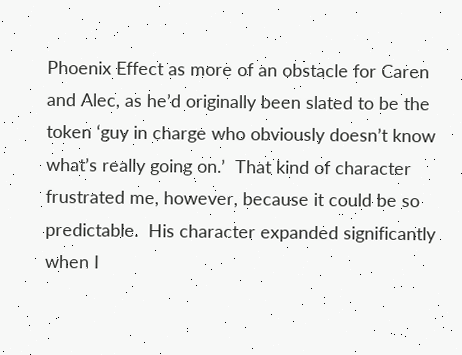Phoenix Effect as more of an obstacle for Caren and Alec, as he’d originally been slated to be the token ‘guy in charge who obviously doesn’t know what’s really going on.’  That kind of character frustrated me, however, because it could be so predictable.  His character expanded significantly when I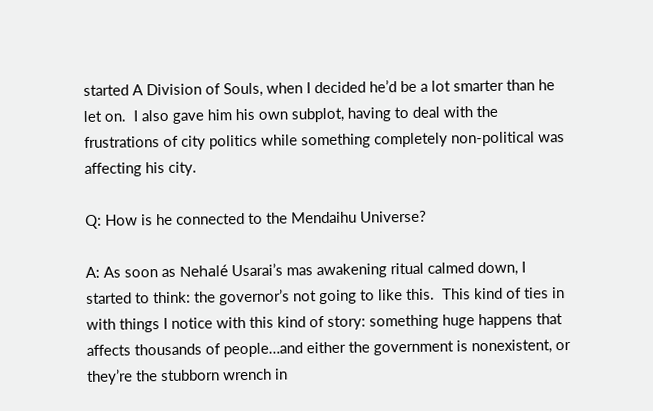started A Division of Souls, when I decided he’d be a lot smarter than he let on.  I also gave him his own subplot, having to deal with the frustrations of city politics while something completely non-political was affecting his city.

Q: How is he connected to the Mendaihu Universe?

A: As soon as Nehalé Usarai’s mas awakening ritual calmed down, I started to think: the governor’s not going to like this.  This kind of ties in with things I notice with this kind of story: something huge happens that affects thousands of people…and either the government is nonexistent, or they’re the stubborn wrench in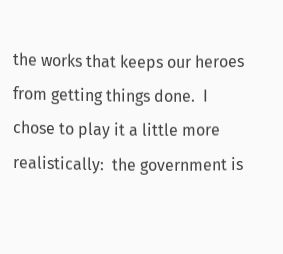the works that keeps our heroes from getting things done.  I chose to play it a little more realistically:  the government is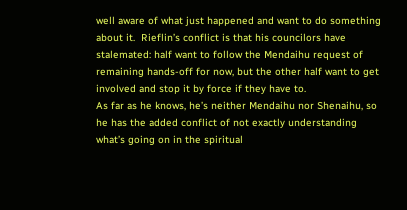well aware of what just happened and want to do something about it.  Rieflin’s conflict is that his councilors have stalemated: half want to follow the Mendaihu request of remaining hands-off for now, but the other half want to get involved and stop it by force if they have to.
As far as he knows, he’s neither Mendaihu nor Shenaihu, so he has the added conflict of not exactly understanding what’s going on in the spiritual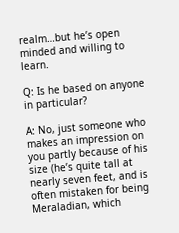realm…but he’s open minded and willing to learn.

Q: Is he based on anyone in particular?

A: No, just someone who makes an impression on you partly because of his size (he’s quite tall at nearly seven feet, and is often mistaken for being Meraladian, which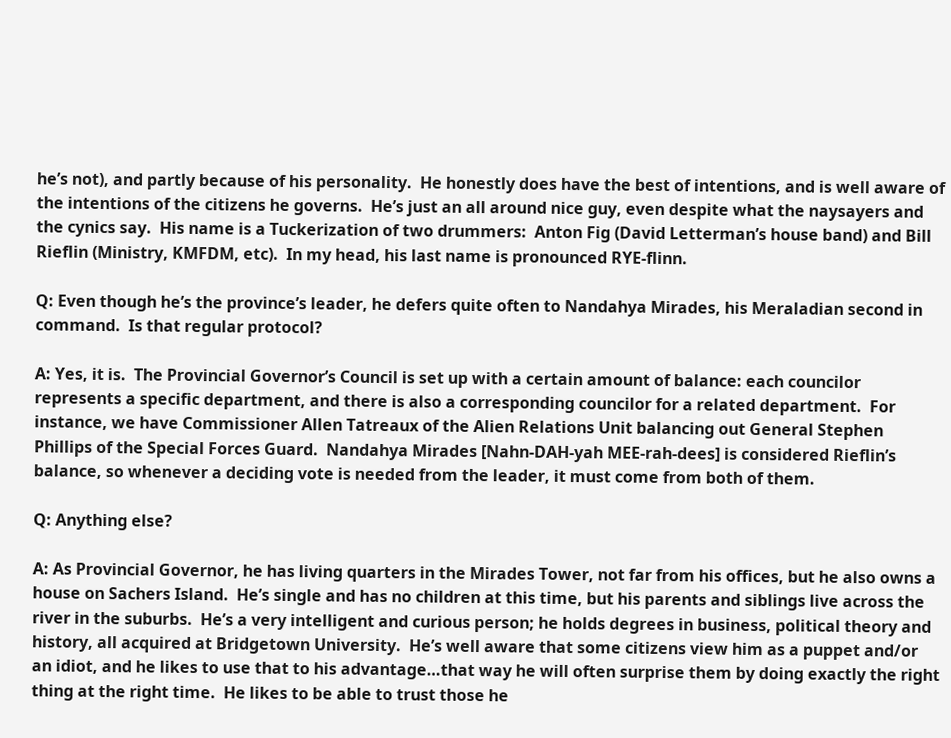he’s not), and partly because of his personality.  He honestly does have the best of intentions, and is well aware of the intentions of the citizens he governs.  He’s just an all around nice guy, even despite what the naysayers and the cynics say.  His name is a Tuckerization of two drummers:  Anton Fig (David Letterman’s house band) and Bill Rieflin (Ministry, KMFDM, etc).  In my head, his last name is pronounced RYE-flinn.

Q: Even though he’s the province’s leader, he defers quite often to Nandahya Mirades, his Meraladian second in command.  Is that regular protocol?

A: Yes, it is.  The Provincial Governor’s Council is set up with a certain amount of balance: each councilor represents a specific department, and there is also a corresponding councilor for a related department.  For instance, we have Commissioner Allen Tatreaux of the Alien Relations Unit balancing out General Stephen Phillips of the Special Forces Guard.  Nandahya Mirades [Nahn-DAH-yah MEE-rah-dees] is considered Rieflin’s balance, so whenever a deciding vote is needed from the leader, it must come from both of them.

Q: Anything else?

A: As Provincial Governor, he has living quarters in the Mirades Tower, not far from his offices, but he also owns a house on Sachers Island.  He’s single and has no children at this time, but his parents and siblings live across the river in the suburbs.  He’s a very intelligent and curious person; he holds degrees in business, political theory and history, all acquired at Bridgetown University.  He’s well aware that some citizens view him as a puppet and/or an idiot, and he likes to use that to his advantage…that way he will often surprise them by doing exactly the right thing at the right time.  He likes to be able to trust those he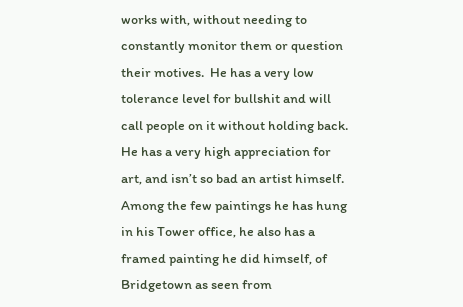works with, without needing to constantly monitor them or question their motives.  He has a very low tolerance level for bullshit and will call people on it without holding back.  He has a very high appreciation for art, and isn’t so bad an artist himself.  Among the few paintings he has hung in his Tower office, he also has a framed painting he did himself, of Bridgetown as seen from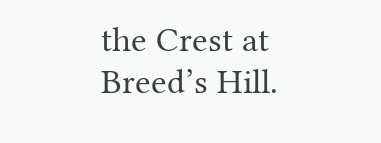the Crest at Breed’s Hill.